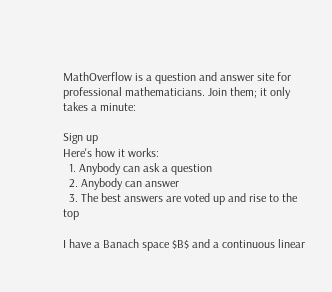MathOverflow is a question and answer site for professional mathematicians. Join them; it only takes a minute:

Sign up
Here's how it works:
  1. Anybody can ask a question
  2. Anybody can answer
  3. The best answers are voted up and rise to the top

I have a Banach space $B$ and a continuous linear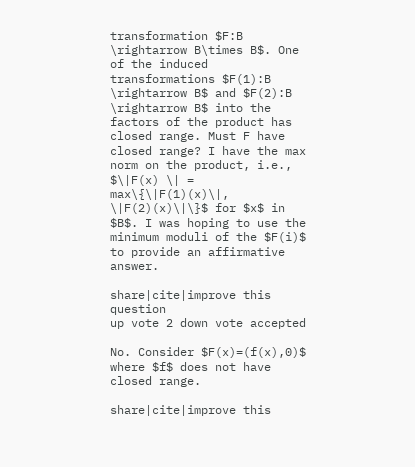transformation $F:B \rightarrow B\times B$. One of the induced transformations $F(1):B \rightarrow B$ and $F(2):B \rightarrow B$ into the factors of the product has closed range. Must F have closed range? I have the max norm on the product, i.e., $\|F(x) \| = max\{\|F(1)(x)\|, \|F(2)(x)\|\}$ for $x$ in $B$. I was hoping to use the minimum moduli of the $F(i)$ to provide an affirmative answer.

share|cite|improve this question
up vote 2 down vote accepted

No. Consider $F(x)=(f(x),0)$ where $f$ does not have closed range.

share|cite|improve this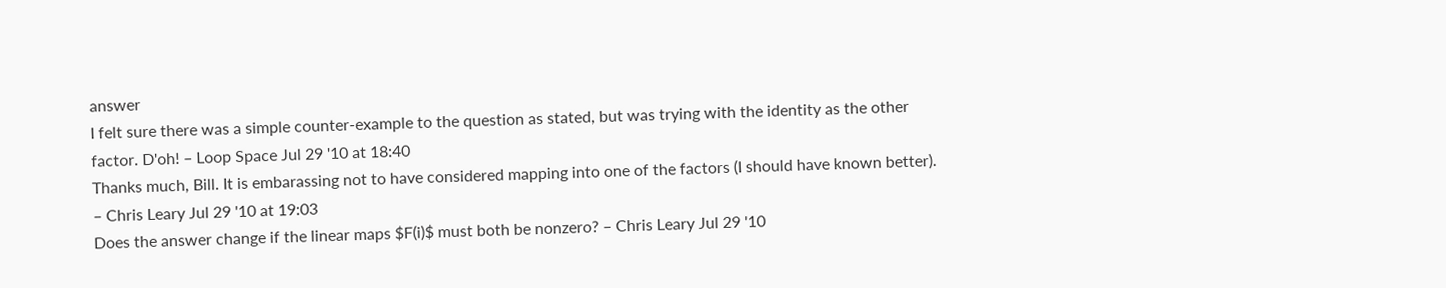answer
I felt sure there was a simple counter-example to the question as stated, but was trying with the identity as the other factor. D'oh! – Loop Space Jul 29 '10 at 18:40
Thanks much, Bill. It is embarassing not to have considered mapping into one of the factors (I should have known better). – Chris Leary Jul 29 '10 at 19:03
Does the answer change if the linear maps $F(i)$ must both be nonzero? – Chris Leary Jul 29 '10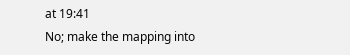at 19:41
No; make the mapping into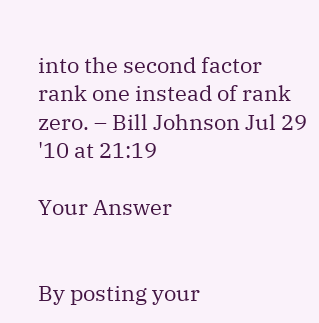into the second factor rank one instead of rank zero. – Bill Johnson Jul 29 '10 at 21:19

Your Answer


By posting your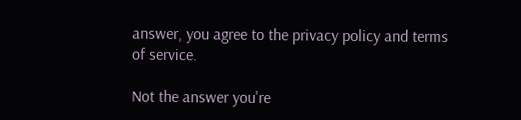answer, you agree to the privacy policy and terms of service.

Not the answer you're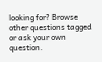looking for? Browse other questions tagged or ask your own question.